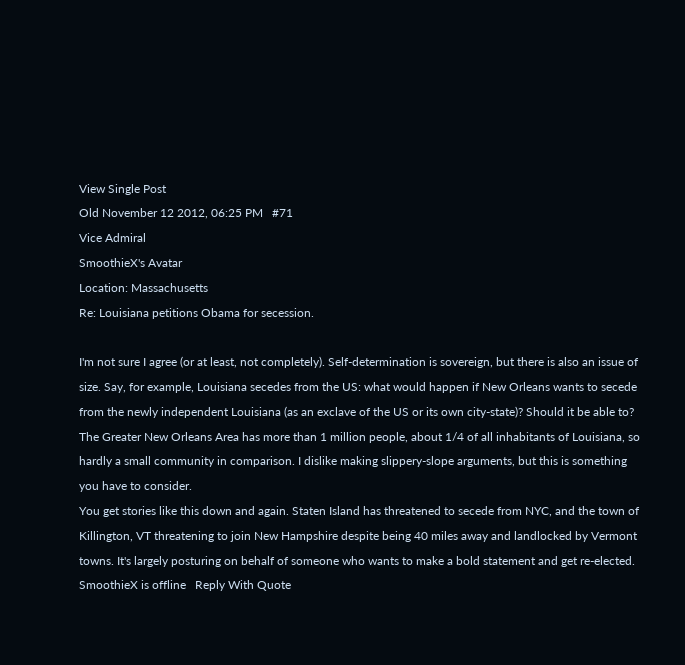View Single Post
Old November 12 2012, 06:25 PM   #71
Vice Admiral
SmoothieX's Avatar
Location: Massachusetts
Re: Louisiana petitions Obama for secession.

I'm not sure I agree (or at least, not completely). Self-determination is sovereign, but there is also an issue of size. Say, for example, Louisiana secedes from the US: what would happen if New Orleans wants to secede from the newly independent Louisiana (as an exclave of the US or its own city-state)? Should it be able to? The Greater New Orleans Area has more than 1 million people, about 1/4 of all inhabitants of Louisiana, so hardly a small community in comparison. I dislike making slippery-slope arguments, but this is something you have to consider.
You get stories like this down and again. Staten Island has threatened to secede from NYC, and the town of Killington, VT threatening to join New Hampshire despite being 40 miles away and landlocked by Vermont towns. It's largely posturing on behalf of someone who wants to make a bold statement and get re-elected.
SmoothieX is offline   Reply With Quote